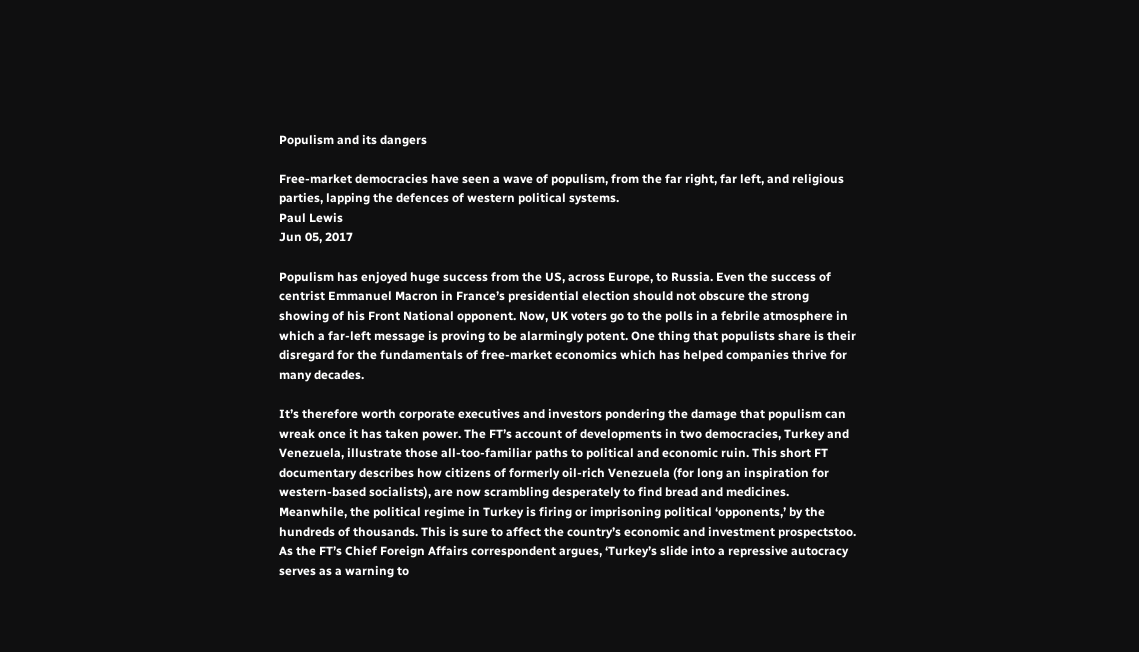Populism and its dangers

Free-market democracies have seen a wave of populism, from the far right, far left, and religious parties, lapping the defences of western political systems.
Paul Lewis
Jun 05, 2017

Populism has enjoyed huge success from the US, across Europe, to Russia. Even the success of centrist Emmanuel Macron in France’s presidential election should not obscure the strong showing of his Front National opponent. Now, UK voters go to the polls in a febrile atmosphere in which a far-left message is proving to be alarmingly potent. One thing that populists share is their disregard for the fundamentals of free-market economics which has helped companies thrive for many decades.

It’s therefore worth corporate executives and investors pondering the damage that populism can wreak once it has taken power. The FT’s account of developments in two democracies, Turkey and Venezuela, illustrate those all-too-familiar paths to political and economic ruin. This short FT documentary describes how citizens of formerly oil-rich Venezuela (for long an inspiration for western-based socialists), are now scrambling desperately to find bread and medicines. Meanwhile, the political regime in Turkey is firing or imprisoning political ‘opponents,’ by the hundreds of thousands. This is sure to affect the country’s economic and investment prospectstoo. As the FT’s Chief Foreign Affairs correspondent argues, ‘Turkey’s slide into a repressive autocracy serves as a warning to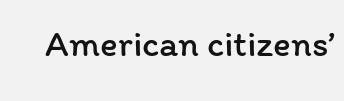American citizens’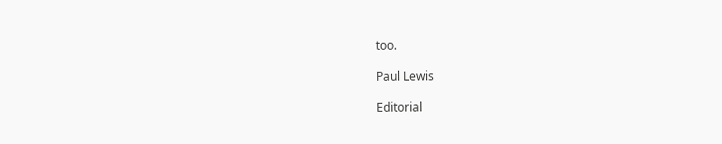too.

Paul Lewis

Editorial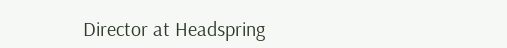Director at Headspring